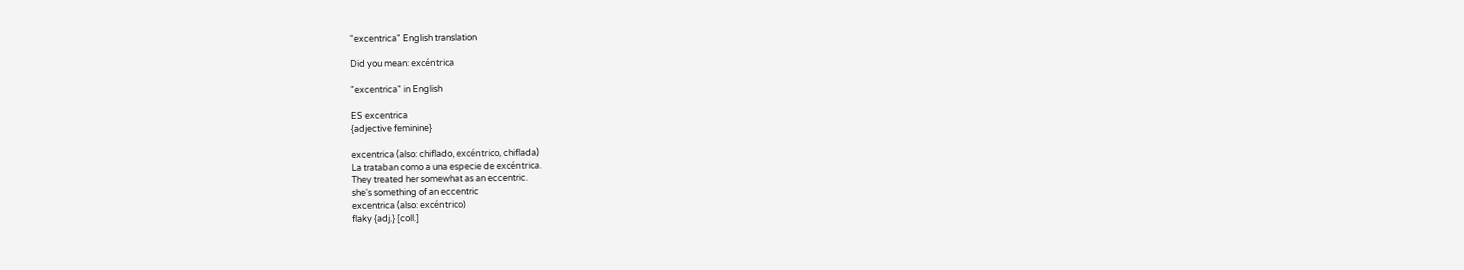"excentrica" English translation

Did you mean: excéntrica

"excentrica" in English

ES excentrica
{adjective feminine}

excentrica (also: chiflado, excéntrico, chiflada)
La trataban como a una especie de excéntrica.
They treated her somewhat as an eccentric.
she's something of an eccentric
excentrica (also: excéntrico)
flaky {adj.} [coll.]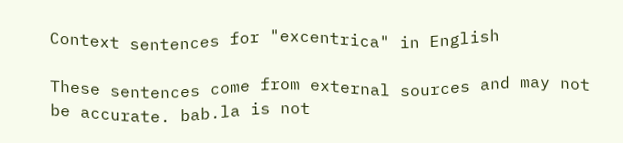Context sentences for "excentrica" in English

These sentences come from external sources and may not be accurate. bab.la is not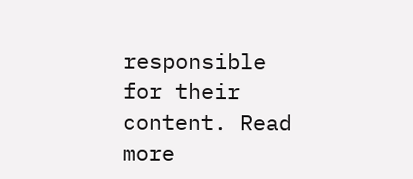responsible for their content. Read more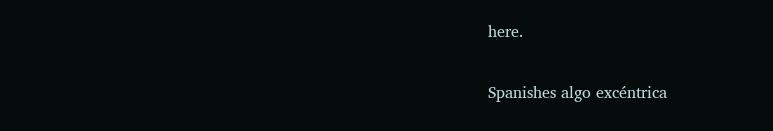here.

Spanishes algo excéntrica